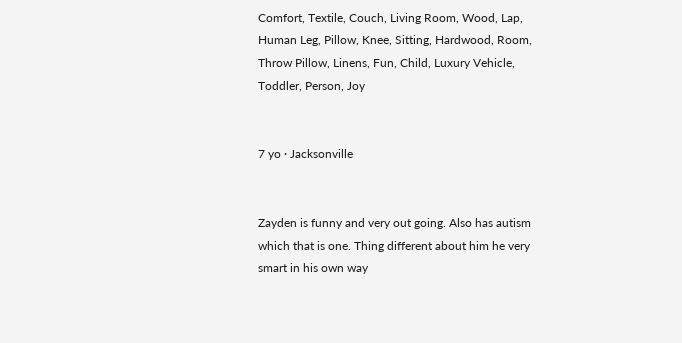Comfort, Textile, Couch, Living Room, Wood, Lap, Human Leg, Pillow, Knee, Sitting, Hardwood, Room, Throw Pillow, Linens, Fun, Child, Luxury Vehicle, Toddler, Person, Joy


7 yo · Jacksonville


Zayden is funny and very out going. Also has autism which that is one. Thing different about him he very smart in his own way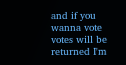and if you wanna vote votes will be returned I'm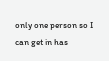only one person so I can get in has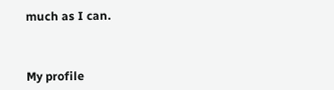much as I can.



My profile